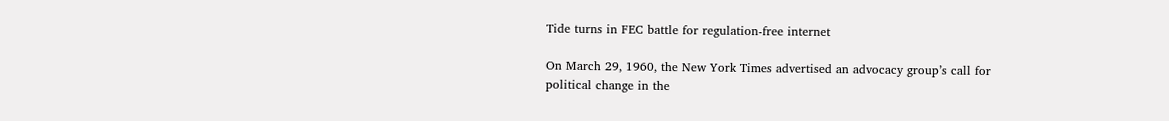Tide turns in FEC battle for regulation-free internet

On March 29, 1960, the New York Times advertised an advocacy group’s call for political change in the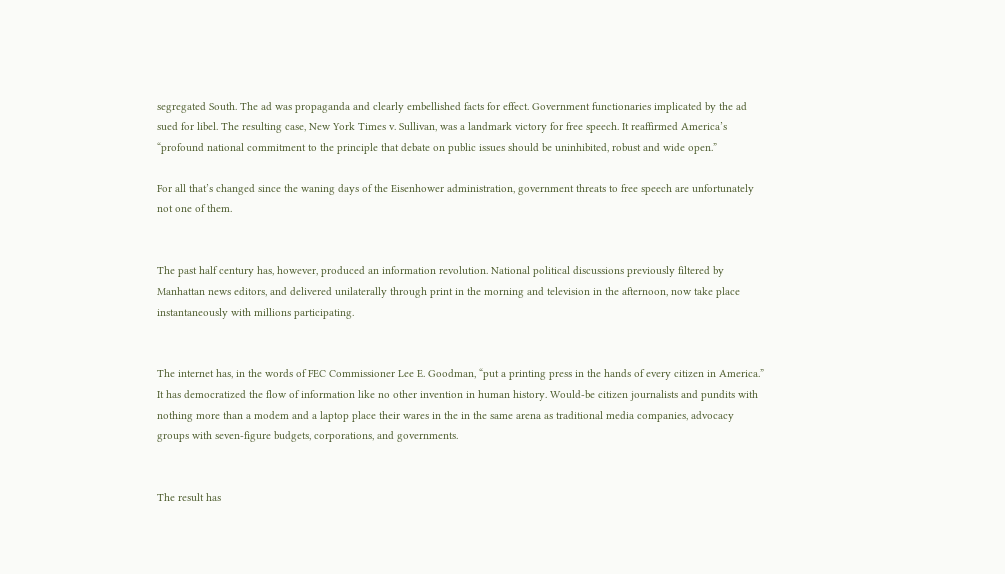segregated South. The ad was propaganda and clearly embellished facts for effect. Government functionaries implicated by the ad sued for libel. The resulting case, New York Times v. Sullivan, was a landmark victory for free speech. It reaffirmed America’s “profound national commitment to the principle that debate on public issues should be uninhibited, robust and wide open.”

For all that’s changed since the waning days of the Eisenhower administration, government threats to free speech are unfortunately not one of them.


The past half century has, however, produced an information revolution. National political discussions previously filtered by Manhattan news editors, and delivered unilaterally through print in the morning and television in the afternoon, now take place instantaneously with millions participating.


The internet has, in the words of FEC Commissioner Lee E. Goodman, “put a printing press in the hands of every citizen in America.” It has democratized the flow of information like no other invention in human history. Would-be citizen journalists and pundits with nothing more than a modem and a laptop place their wares in the in the same arena as traditional media companies, advocacy groups with seven-figure budgets, corporations, and governments.


The result has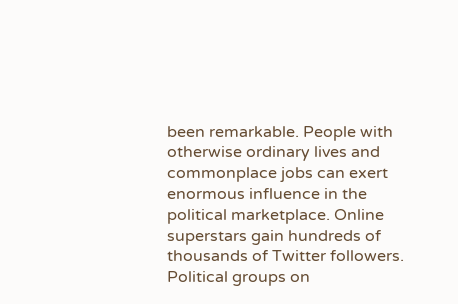been remarkable. People with otherwise ordinary lives and commonplace jobs can exert enormous influence in the political marketplace. Online superstars gain hundreds of thousands of Twitter followers. Political groups on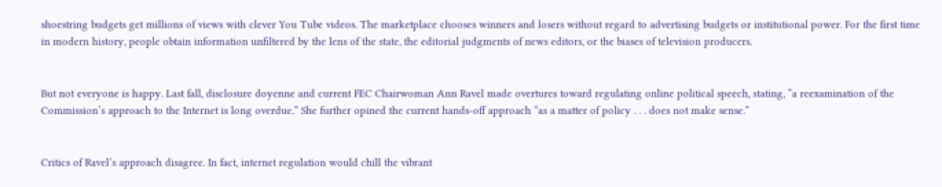shoestring budgets get millions of views with clever You Tube videos. The marketplace chooses winners and losers without regard to advertising budgets or institutional power. For the first time in modern history, people obtain information unfiltered by the lens of the state, the editorial judgments of news editors, or the biases of television producers.


But not everyone is happy. Last fall, disclosure doyenne and current FEC Chairwoman Ann Ravel made overtures toward regulating online political speech, stating, “a reexamination of the Commission’s approach to the Internet is long overdue.” She further opined the current hands-off approach “as a matter of policy . . . does not make sense.”


Critics of Ravel’s approach disagree. In fact, internet regulation would chill the vibrant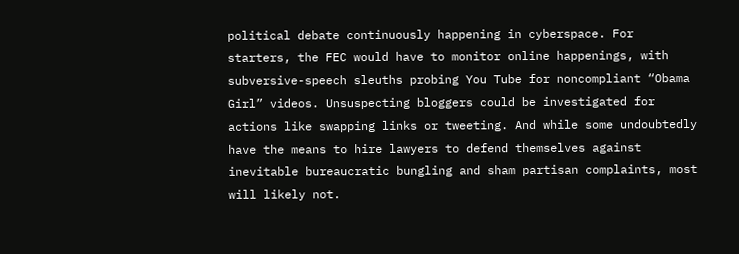political debate continuously happening in cyberspace. For starters, the FEC would have to monitor online happenings, with subversive-speech sleuths probing You Tube for noncompliant “Obama Girl” videos. Unsuspecting bloggers could be investigated for actions like swapping links or tweeting. And while some undoubtedly have the means to hire lawyers to defend themselves against inevitable bureaucratic bungling and sham partisan complaints, most will likely not.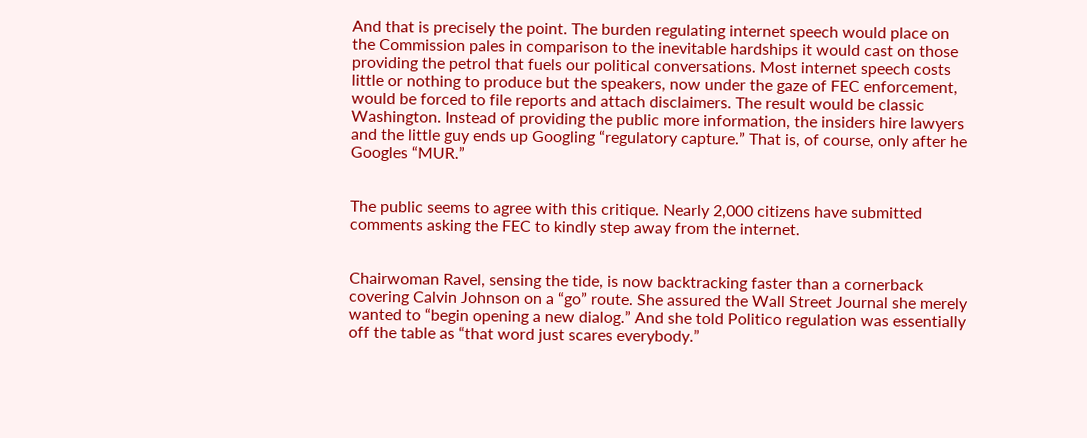And that is precisely the point. The burden regulating internet speech would place on the Commission pales in comparison to the inevitable hardships it would cast on those providing the petrol that fuels our political conversations. Most internet speech costs little or nothing to produce but the speakers, now under the gaze of FEC enforcement, would be forced to file reports and attach disclaimers. The result would be classic Washington. Instead of providing the public more information, the insiders hire lawyers and the little guy ends up Googling “regulatory capture.” That is, of course, only after he Googles “MUR.”


The public seems to agree with this critique. Nearly 2,000 citizens have submitted comments asking the FEC to kindly step away from the internet.


Chairwoman Ravel, sensing the tide, is now backtracking faster than a cornerback covering Calvin Johnson on a “go” route. She assured the Wall Street Journal she merely wanted to “begin opening a new dialog.” And she told Politico regulation was essentially off the table as “that word just scares everybody.”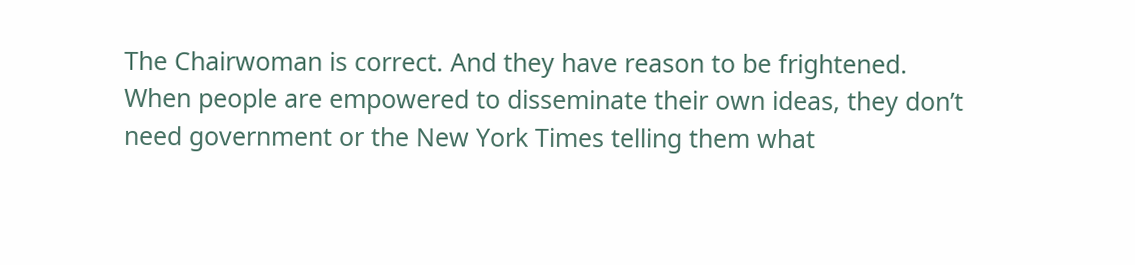The Chairwoman is correct. And they have reason to be frightened. When people are empowered to disseminate their own ideas, they don’t need government or the New York Times telling them what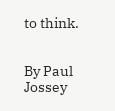to think.


By Paul Jossey